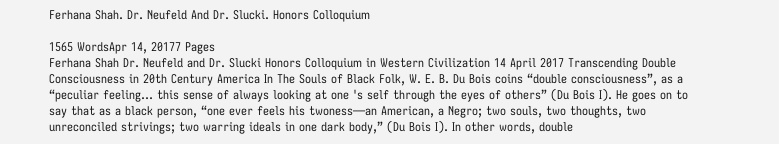Ferhana Shah. Dr. Neufeld And Dr. Slucki. Honors Colloquium

1565 WordsApr 14, 20177 Pages
Ferhana Shah Dr. Neufeld and Dr. Slucki Honors Colloquium in Western Civilization 14 April 2017 Transcending Double Consciousness in 20th Century America In The Souls of Black Folk, W. E. B. Du Bois coins “double consciousness”, as a “peculiar feeling… this sense of always looking at one 's self through the eyes of others” (Du Bois I). He goes on to say that as a black person, “one ever feels his twoness—an American, a Negro; two souls, two thoughts, two unreconciled strivings; two warring ideals in one dark body,” (Du Bois I). In other words, double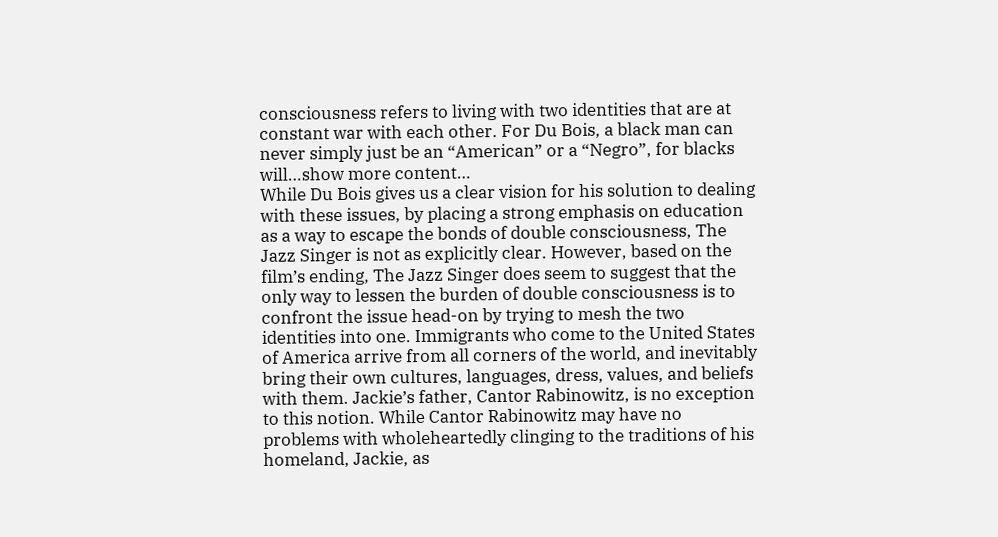consciousness refers to living with two identities that are at constant war with each other. For Du Bois, a black man can never simply just be an “American” or a “Negro”, for blacks will…show more content…
While Du Bois gives us a clear vision for his solution to dealing with these issues, by placing a strong emphasis on education as a way to escape the bonds of double consciousness, The Jazz Singer is not as explicitly clear. However, based on the film’s ending, The Jazz Singer does seem to suggest that the only way to lessen the burden of double consciousness is to confront the issue head-on by trying to mesh the two identities into one. Immigrants who come to the United States of America arrive from all corners of the world, and inevitably bring their own cultures, languages, dress, values, and beliefs with them. Jackie’s father, Cantor Rabinowitz, is no exception to this notion. While Cantor Rabinowitz may have no problems with wholeheartedly clinging to the traditions of his homeland, Jackie, as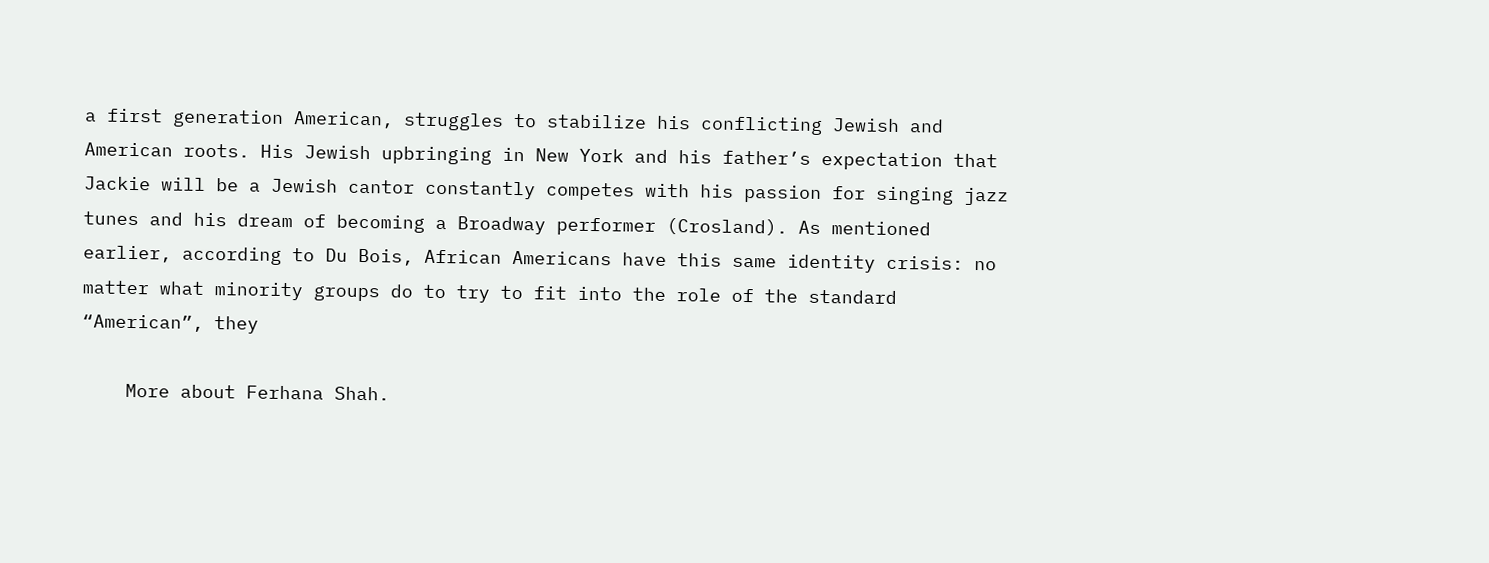a first generation American, struggles to stabilize his conflicting Jewish and American roots. His Jewish upbringing in New York and his father’s expectation that Jackie will be a Jewish cantor constantly competes with his passion for singing jazz tunes and his dream of becoming a Broadway performer (Crosland). As mentioned earlier, according to Du Bois, African Americans have this same identity crisis: no matter what minority groups do to try to fit into the role of the standard “American”, they

    More about Ferhana Shah.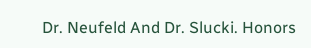Dr. Neufeld And Dr. Slucki. Honors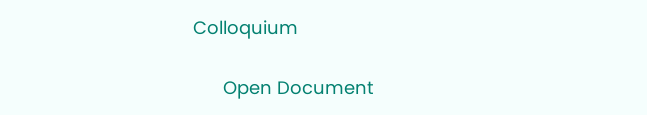Colloquium

      Open Document